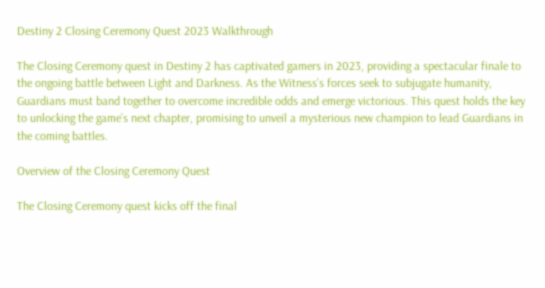Destiny 2 Closing Ceremony Quest 2023 Walkthrough

The Closing Ceremony quest in Destiny 2 has captivated gamers in 2023, providing a spectacular finale to the ongoing battle between Light and Darkness. As the Witness’s forces seek to subjugate humanity, Guardians must band together to overcome incredible odds and emerge victorious. This quest holds the key to unlocking the game’s next chapter, promising to unveil a mysterious new champion to lead Guardians in the coming battles.

Overview of the Closing Ceremony Quest

The Closing Ceremony quest kicks off the final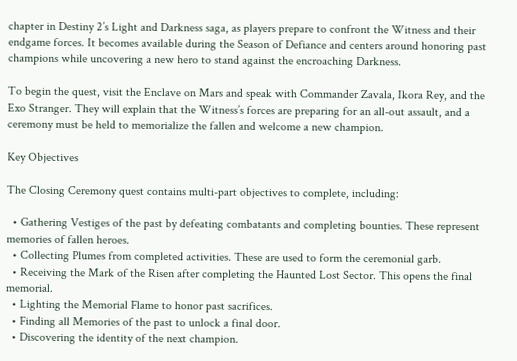chapter in Destiny 2’s Light and Darkness saga, as players prepare to confront the Witness and their endgame forces. It becomes available during the Season of Defiance and centers around honoring past champions while uncovering a new hero to stand against the encroaching Darkness.

To begin the quest, visit the Enclave on Mars and speak with Commander Zavala, Ikora Rey, and the Exo Stranger. They will explain that the Witness’s forces are preparing for an all-out assault, and a ceremony must be held to memorialize the fallen and welcome a new champion.

Key Objectives

The Closing Ceremony quest contains multi-part objectives to complete, including:

  • Gathering Vestiges of the past by defeating combatants and completing bounties. These represent memories of fallen heroes.
  • Collecting Plumes from completed activities. These are used to form the ceremonial garb.
  • Receiving the Mark of the Risen after completing the Haunted Lost Sector. This opens the final memorial.
  • Lighting the Memorial Flame to honor past sacrifices.
  • Finding all Memories of the past to unlock a final door.
  • Discovering the identity of the next champion.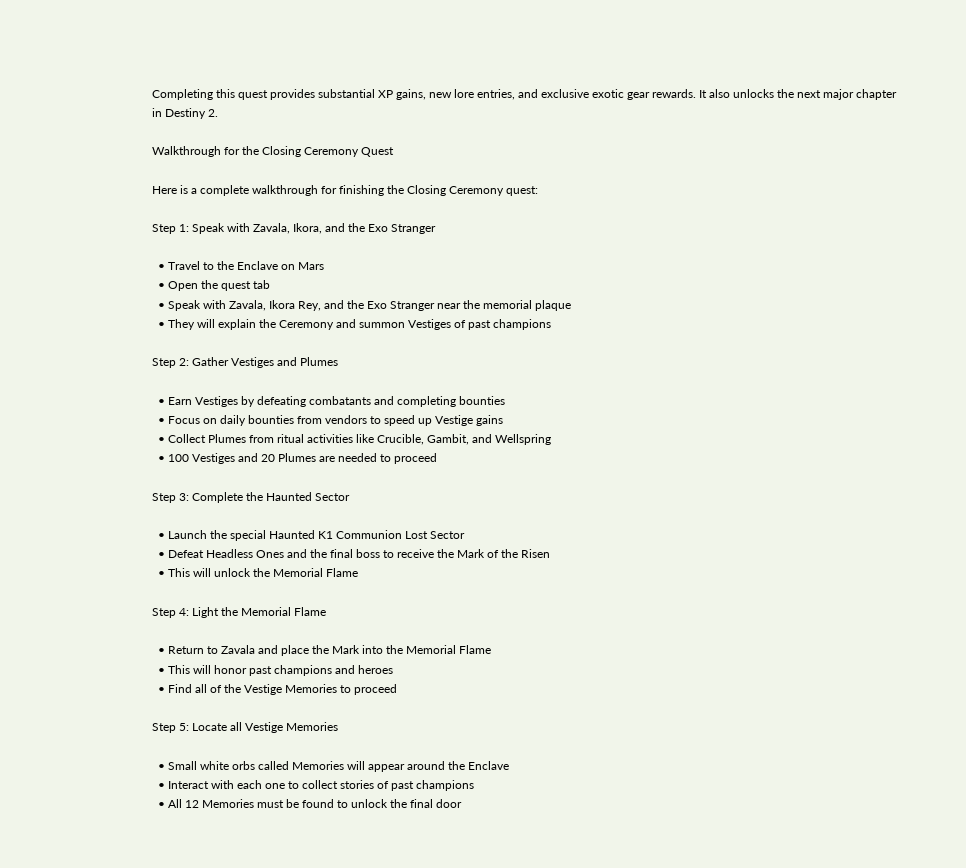Completing this quest provides substantial XP gains, new lore entries, and exclusive exotic gear rewards. It also unlocks the next major chapter in Destiny 2.

Walkthrough for the Closing Ceremony Quest

Here is a complete walkthrough for finishing the Closing Ceremony quest:

Step 1: Speak with Zavala, Ikora, and the Exo Stranger

  • Travel to the Enclave on Mars
  • Open the quest tab
  • Speak with Zavala, Ikora Rey, and the Exo Stranger near the memorial plaque
  • They will explain the Ceremony and summon Vestiges of past champions

Step 2: Gather Vestiges and Plumes

  • Earn Vestiges by defeating combatants and completing bounties
  • Focus on daily bounties from vendors to speed up Vestige gains
  • Collect Plumes from ritual activities like Crucible, Gambit, and Wellspring
  • 100 Vestiges and 20 Plumes are needed to proceed

Step 3: Complete the Haunted Sector

  • Launch the special Haunted K1 Communion Lost Sector
  • Defeat Headless Ones and the final boss to receive the Mark of the Risen
  • This will unlock the Memorial Flame

Step 4: Light the Memorial Flame

  • Return to Zavala and place the Mark into the Memorial Flame
  • This will honor past champions and heroes
  • Find all of the Vestige Memories to proceed

Step 5: Locate all Vestige Memories

  • Small white orbs called Memories will appear around the Enclave
  • Interact with each one to collect stories of past champions
  • All 12 Memories must be found to unlock the final door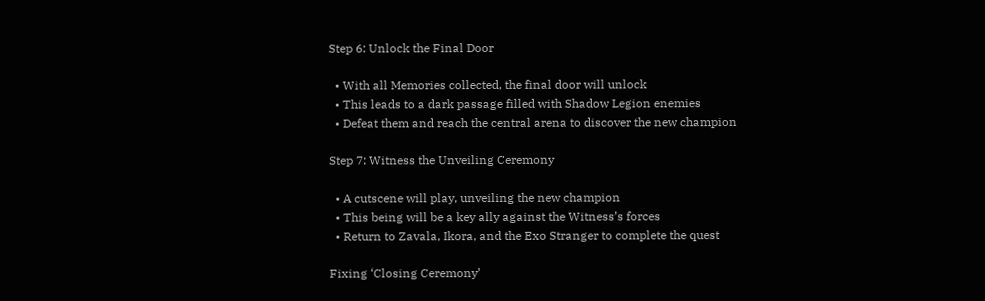Step 6: Unlock the Final Door

  • With all Memories collected, the final door will unlock
  • This leads to a dark passage filled with Shadow Legion enemies
  • Defeat them and reach the central arena to discover the new champion

Step 7: Witness the Unveiling Ceremony

  • A cutscene will play, unveiling the new champion
  • This being will be a key ally against the Witness’s forces
  • Return to Zavala, Ikora, and the Exo Stranger to complete the quest

Fixing ‘Closing Ceremony’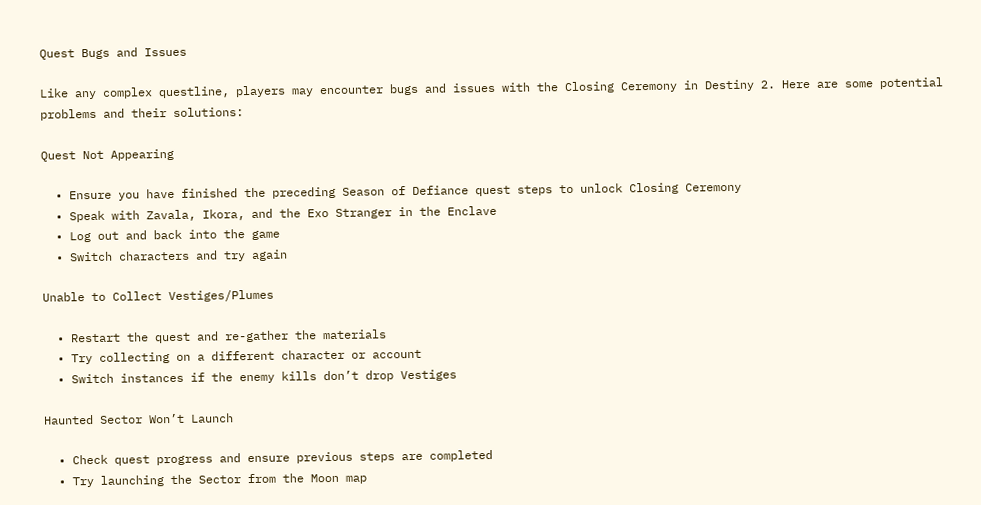Quest Bugs and Issues

Like any complex questline, players may encounter bugs and issues with the Closing Ceremony in Destiny 2. Here are some potential problems and their solutions:

Quest Not Appearing

  • Ensure you have finished the preceding Season of Defiance quest steps to unlock Closing Ceremony
  • Speak with Zavala, Ikora, and the Exo Stranger in the Enclave
  • Log out and back into the game
  • Switch characters and try again

Unable to Collect Vestiges/Plumes

  • Restart the quest and re-gather the materials
  • Try collecting on a different character or account
  • Switch instances if the enemy kills don’t drop Vestiges

Haunted Sector Won’t Launch

  • Check quest progress and ensure previous steps are completed
  • Try launching the Sector from the Moon map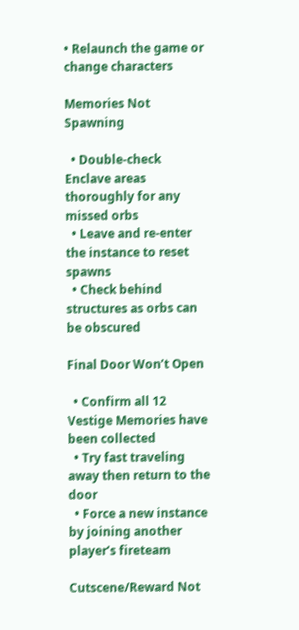• Relaunch the game or change characters

Memories Not Spawning

  • Double-check Enclave areas thoroughly for any missed orbs
  • Leave and re-enter the instance to reset spawns
  • Check behind structures as orbs can be obscured

Final Door Won’t Open

  • Confirm all 12 Vestige Memories have been collected
  • Try fast traveling away then return to the door
  • Force a new instance by joining another player’s fireteam

Cutscene/Reward Not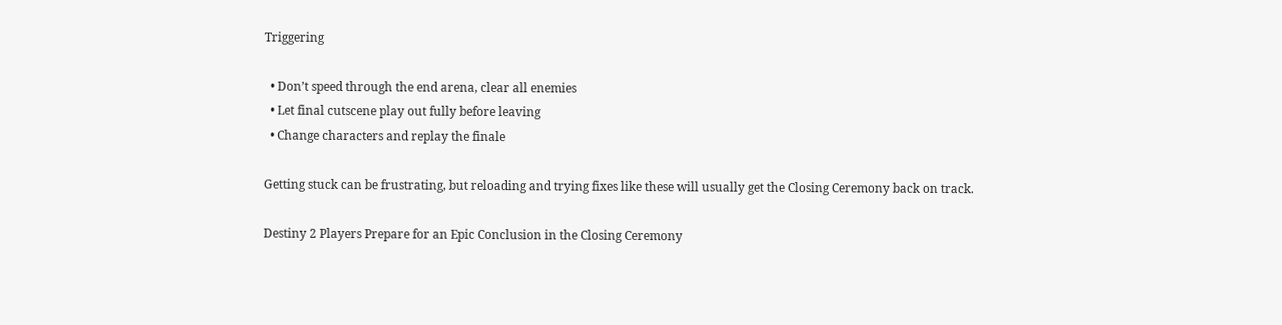Triggering

  • Don’t speed through the end arena, clear all enemies
  • Let final cutscene play out fully before leaving
  • Change characters and replay the finale

Getting stuck can be frustrating, but reloading and trying fixes like these will usually get the Closing Ceremony back on track.

Destiny 2 Players Prepare for an Epic Conclusion in the Closing Ceremony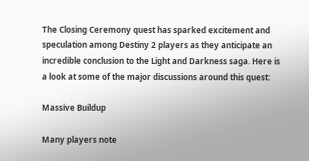The Closing Ceremony quest has sparked excitement and speculation among Destiny 2 players as they anticipate an incredible conclusion to the Light and Darkness saga. Here is a look at some of the major discussions around this quest:

Massive Buildup

Many players note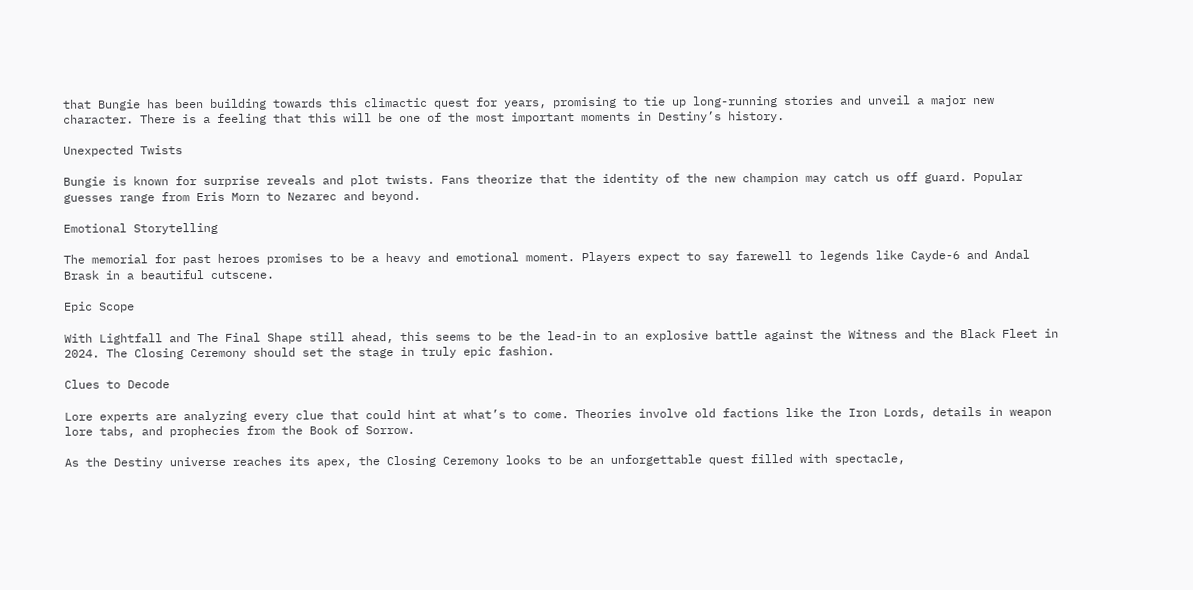that Bungie has been building towards this climactic quest for years, promising to tie up long-running stories and unveil a major new character. There is a feeling that this will be one of the most important moments in Destiny’s history.

Unexpected Twists

Bungie is known for surprise reveals and plot twists. Fans theorize that the identity of the new champion may catch us off guard. Popular guesses range from Eris Morn to Nezarec and beyond.

Emotional Storytelling

The memorial for past heroes promises to be a heavy and emotional moment. Players expect to say farewell to legends like Cayde-6 and Andal Brask in a beautiful cutscene.

Epic Scope

With Lightfall and The Final Shape still ahead, this seems to be the lead-in to an explosive battle against the Witness and the Black Fleet in 2024. The Closing Ceremony should set the stage in truly epic fashion.

Clues to Decode

Lore experts are analyzing every clue that could hint at what’s to come. Theories involve old factions like the Iron Lords, details in weapon lore tabs, and prophecies from the Book of Sorrow.

As the Destiny universe reaches its apex, the Closing Ceremony looks to be an unforgettable quest filled with spectacle,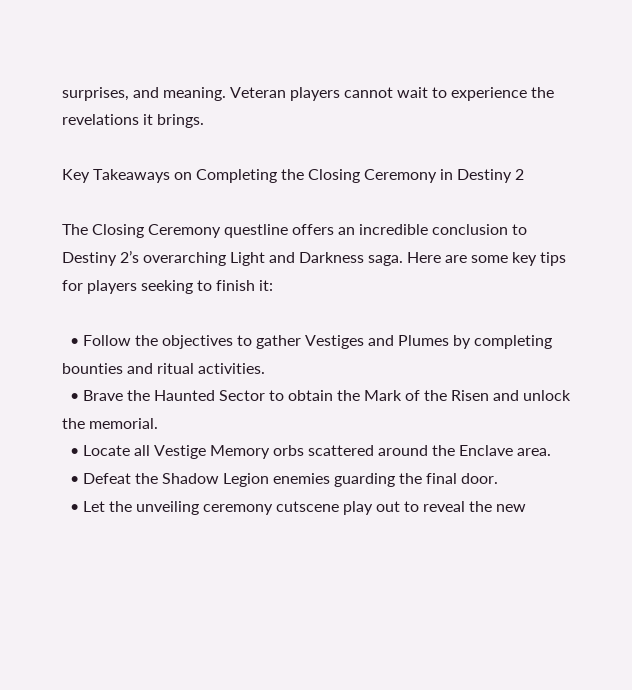surprises, and meaning. Veteran players cannot wait to experience the revelations it brings.

Key Takeaways on Completing the Closing Ceremony in Destiny 2

The Closing Ceremony questline offers an incredible conclusion to Destiny 2’s overarching Light and Darkness saga. Here are some key tips for players seeking to finish it:

  • Follow the objectives to gather Vestiges and Plumes by completing bounties and ritual activities.
  • Brave the Haunted Sector to obtain the Mark of the Risen and unlock the memorial.
  • Locate all Vestige Memory orbs scattered around the Enclave area.
  • Defeat the Shadow Legion enemies guarding the final door.
  • Let the unveiling ceremony cutscene play out to reveal the new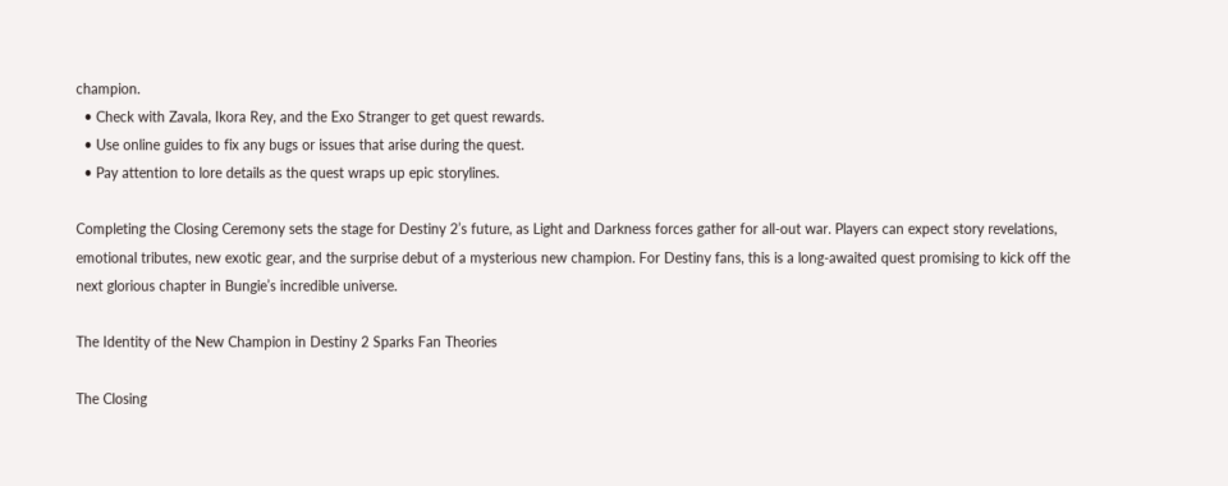champion.
  • Check with Zavala, Ikora Rey, and the Exo Stranger to get quest rewards.
  • Use online guides to fix any bugs or issues that arise during the quest.
  • Pay attention to lore details as the quest wraps up epic storylines.

Completing the Closing Ceremony sets the stage for Destiny 2’s future, as Light and Darkness forces gather for all-out war. Players can expect story revelations, emotional tributes, new exotic gear, and the surprise debut of a mysterious new champion. For Destiny fans, this is a long-awaited quest promising to kick off the next glorious chapter in Bungie’s incredible universe.

The Identity of the New Champion in Destiny 2 Sparks Fan Theories

The Closing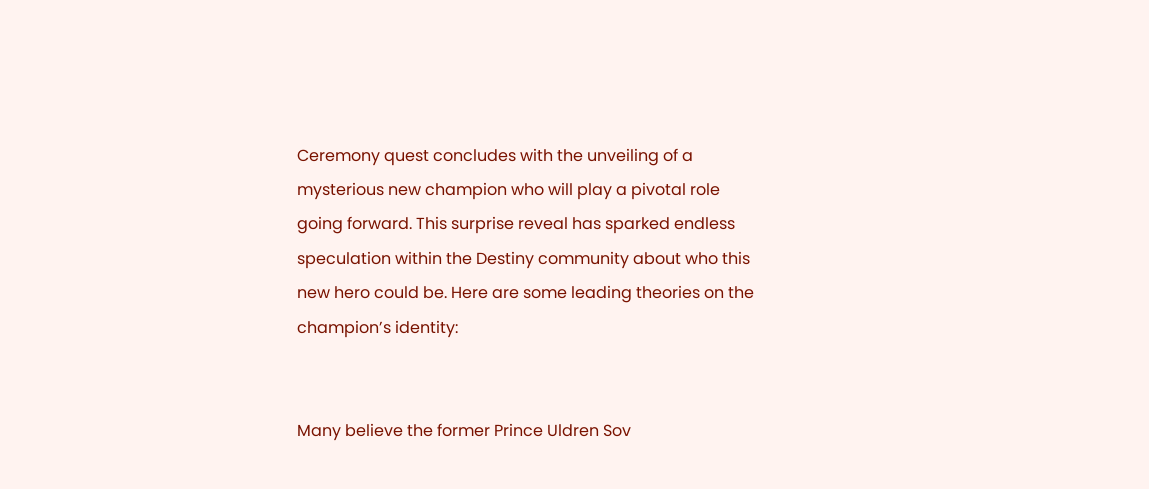Ceremony quest concludes with the unveiling of a mysterious new champion who will play a pivotal role going forward. This surprise reveal has sparked endless speculation within the Destiny community about who this new hero could be. Here are some leading theories on the champion’s identity:


Many believe the former Prince Uldren Sov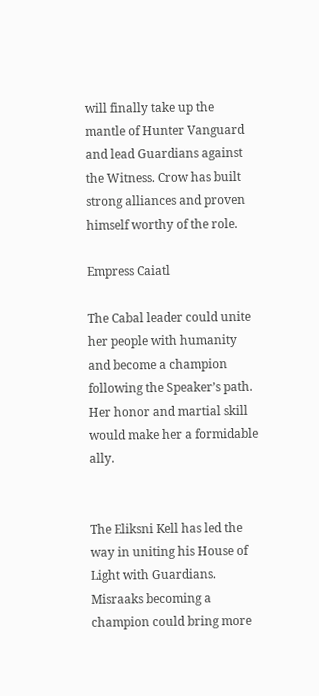will finally take up the mantle of Hunter Vanguard and lead Guardians against the Witness. Crow has built strong alliances and proven himself worthy of the role.

Empress Caiatl

The Cabal leader could unite her people with humanity and become a champion following the Speaker’s path. Her honor and martial skill would make her a formidable ally.


The Eliksni Kell has led the way in uniting his House of Light with Guardians. Misraaks becoming a champion could bring more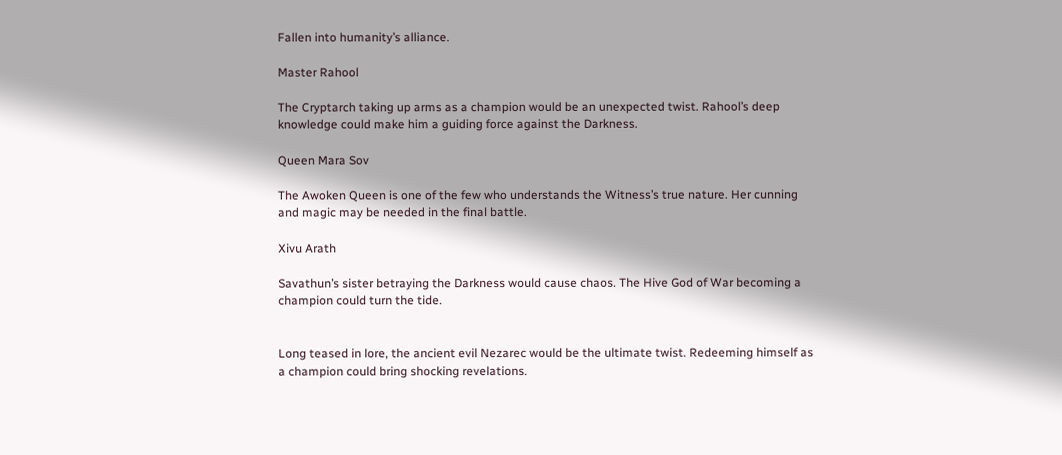Fallen into humanity’s alliance.

Master Rahool

The Cryptarch taking up arms as a champion would be an unexpected twist. Rahool’s deep knowledge could make him a guiding force against the Darkness.

Queen Mara Sov

The Awoken Queen is one of the few who understands the Witness’s true nature. Her cunning and magic may be needed in the final battle.

Xivu Arath

Savathun’s sister betraying the Darkness would cause chaos. The Hive God of War becoming a champion could turn the tide.


Long teased in lore, the ancient evil Nezarec would be the ultimate twist. Redeeming himself as a champion could bring shocking revelations.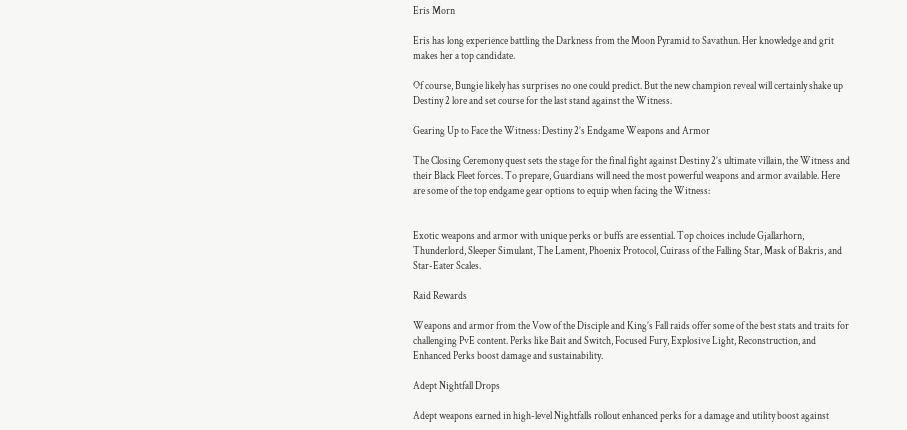Eris Morn

Eris has long experience battling the Darkness from the Moon Pyramid to Savathun. Her knowledge and grit makes her a top candidate.

Of course, Bungie likely has surprises no one could predict. But the new champion reveal will certainly shake up Destiny 2 lore and set course for the last stand against the Witness.

Gearing Up to Face the Witness: Destiny 2’s Endgame Weapons and Armor

The Closing Ceremony quest sets the stage for the final fight against Destiny 2’s ultimate villain, the Witness and their Black Fleet forces. To prepare, Guardians will need the most powerful weapons and armor available. Here are some of the top endgame gear options to equip when facing the Witness:


Exotic weapons and armor with unique perks or buffs are essential. Top choices include Gjallarhorn, Thunderlord, Sleeper Simulant, The Lament, Phoenix Protocol, Cuirass of the Falling Star, Mask of Bakris, and Star-Eater Scales.

Raid Rewards

Weapons and armor from the Vow of the Disciple and King’s Fall raids offer some of the best stats and traits for challenging PvE content. Perks like Bait and Switch, Focused Fury, Explosive Light, Reconstruction, and Enhanced Perks boost damage and sustainability.

Adept Nightfall Drops

Adept weapons earned in high-level Nightfalls rollout enhanced perks for a damage and utility boost against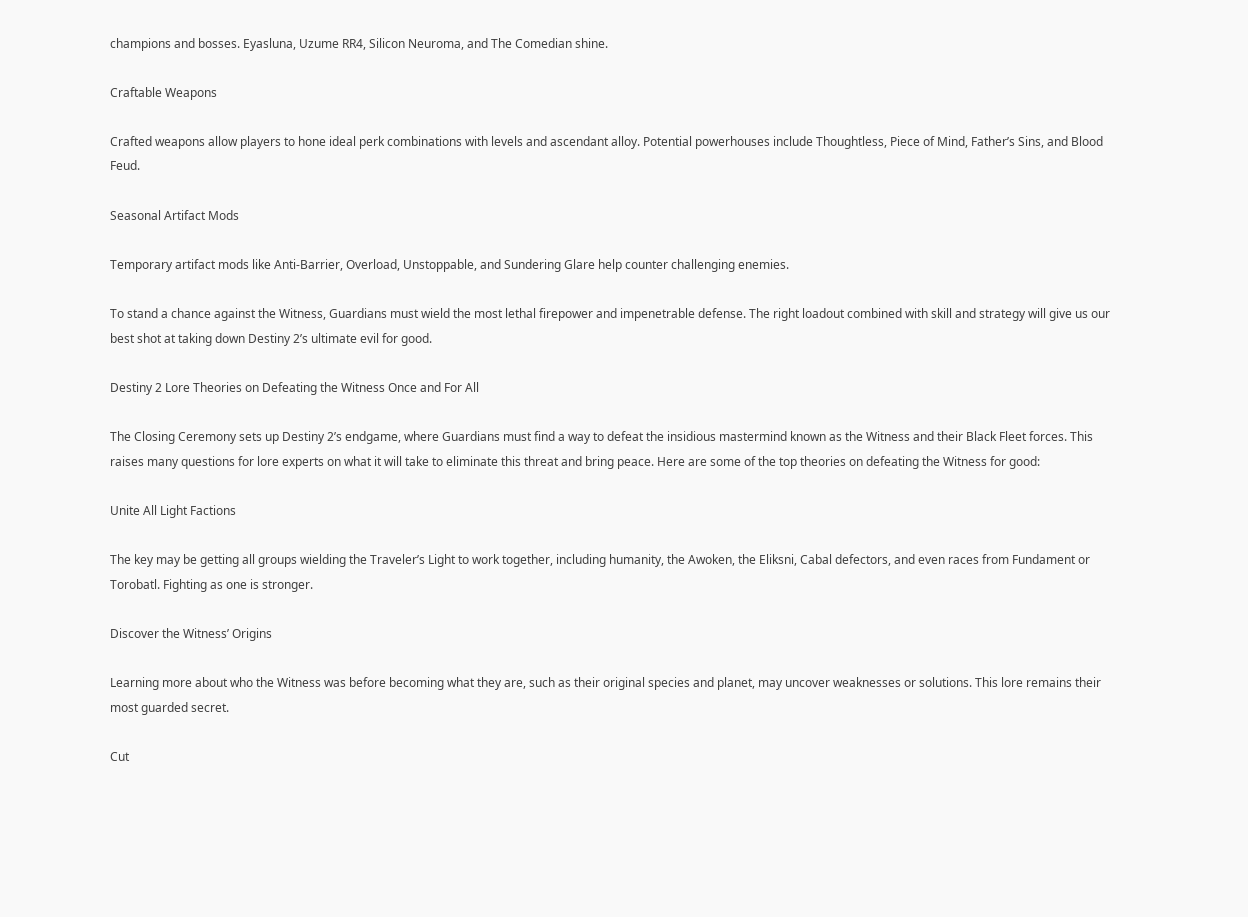champions and bosses. Eyasluna, Uzume RR4, Silicon Neuroma, and The Comedian shine.

Craftable Weapons

Crafted weapons allow players to hone ideal perk combinations with levels and ascendant alloy. Potential powerhouses include Thoughtless, Piece of Mind, Father’s Sins, and Blood Feud.

Seasonal Artifact Mods

Temporary artifact mods like Anti-Barrier, Overload, Unstoppable, and Sundering Glare help counter challenging enemies.

To stand a chance against the Witness, Guardians must wield the most lethal firepower and impenetrable defense. The right loadout combined with skill and strategy will give us our best shot at taking down Destiny 2’s ultimate evil for good.

Destiny 2 Lore Theories on Defeating the Witness Once and For All

The Closing Ceremony sets up Destiny 2’s endgame, where Guardians must find a way to defeat the insidious mastermind known as the Witness and their Black Fleet forces. This raises many questions for lore experts on what it will take to eliminate this threat and bring peace. Here are some of the top theories on defeating the Witness for good:

Unite All Light Factions

The key may be getting all groups wielding the Traveler’s Light to work together, including humanity, the Awoken, the Eliksni, Cabal defectors, and even races from Fundament or Torobatl. Fighting as one is stronger.

Discover the Witness’ Origins

Learning more about who the Witness was before becoming what they are, such as their original species and planet, may uncover weaknesses or solutions. This lore remains their most guarded secret.

Cut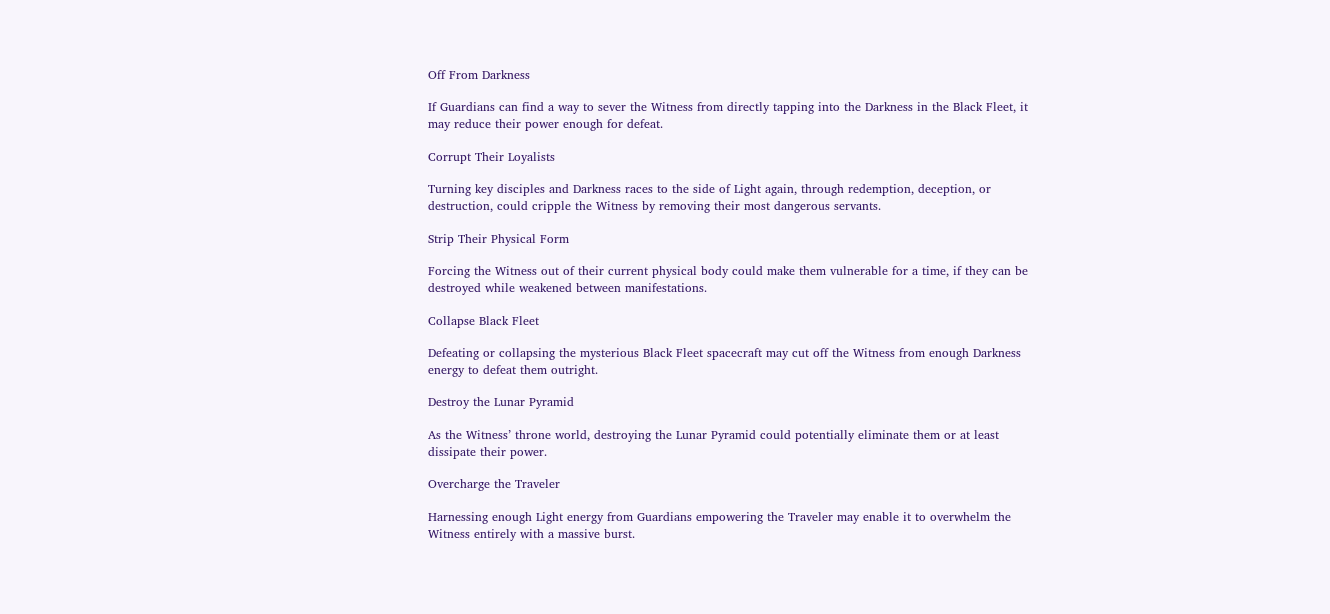Off From Darkness

If Guardians can find a way to sever the Witness from directly tapping into the Darkness in the Black Fleet, it may reduce their power enough for defeat.

Corrupt Their Loyalists

Turning key disciples and Darkness races to the side of Light again, through redemption, deception, or destruction, could cripple the Witness by removing their most dangerous servants.

Strip Their Physical Form

Forcing the Witness out of their current physical body could make them vulnerable for a time, if they can be destroyed while weakened between manifestations.

Collapse Black Fleet

Defeating or collapsing the mysterious Black Fleet spacecraft may cut off the Witness from enough Darkness energy to defeat them outright.

Destroy the Lunar Pyramid

As the Witness’ throne world, destroying the Lunar Pyramid could potentially eliminate them or at least dissipate their power.

Overcharge the Traveler

Harnessing enough Light energy from Guardians empowering the Traveler may enable it to overwhelm the Witness entirely with a massive burst.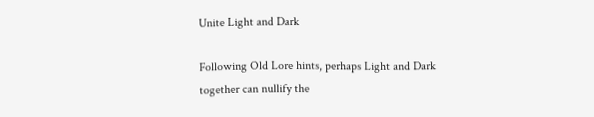Unite Light and Dark

Following Old Lore hints, perhaps Light and Dark together can nullify the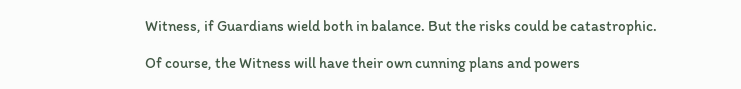Witness, if Guardians wield both in balance. But the risks could be catastrophic.

Of course, the Witness will have their own cunning plans and powers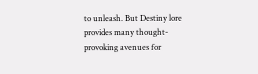to unleash. But Destiny lore provides many thought-provoking avenues for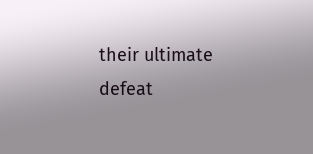their ultimate defeat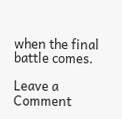when the final battle comes.

Leave a Comment